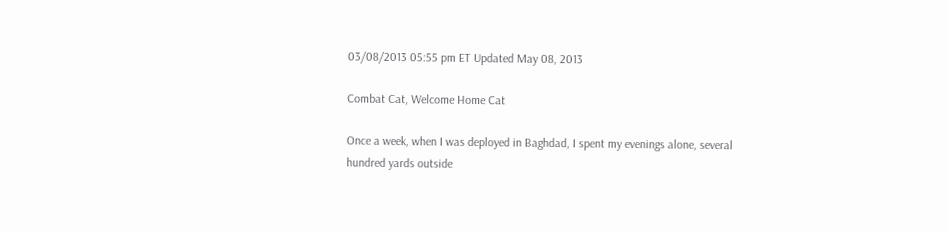03/08/2013 05:55 pm ET Updated May 08, 2013

Combat Cat, Welcome Home Cat

Once a week, when I was deployed in Baghdad, I spent my evenings alone, several hundred yards outside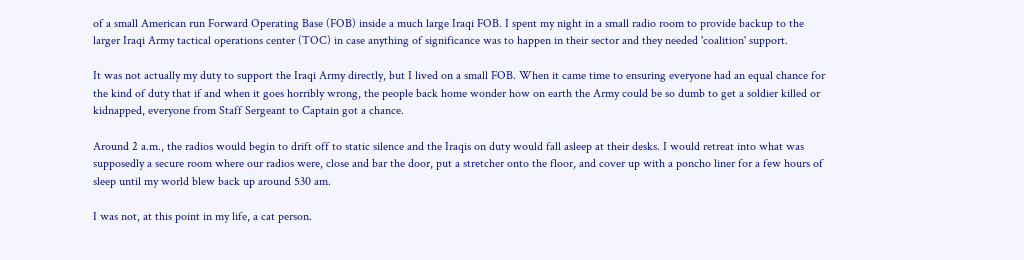of a small American run Forward Operating Base (FOB) inside a much large Iraqi FOB. I spent my night in a small radio room to provide backup to the larger Iraqi Army tactical operations center (TOC) in case anything of significance was to happen in their sector and they needed 'coalition' support.

It was not actually my duty to support the Iraqi Army directly, but I lived on a small FOB. When it came time to ensuring everyone had an equal chance for the kind of duty that if and when it goes horribly wrong, the people back home wonder how on earth the Army could be so dumb to get a soldier killed or kidnapped, everyone from Staff Sergeant to Captain got a chance.

Around 2 a.m., the radios would begin to drift off to static silence and the Iraqis on duty would fall asleep at their desks. I would retreat into what was supposedly a secure room where our radios were, close and bar the door, put a stretcher onto the floor, and cover up with a poncho liner for a few hours of sleep until my world blew back up around 530 am.

I was not, at this point in my life, a cat person.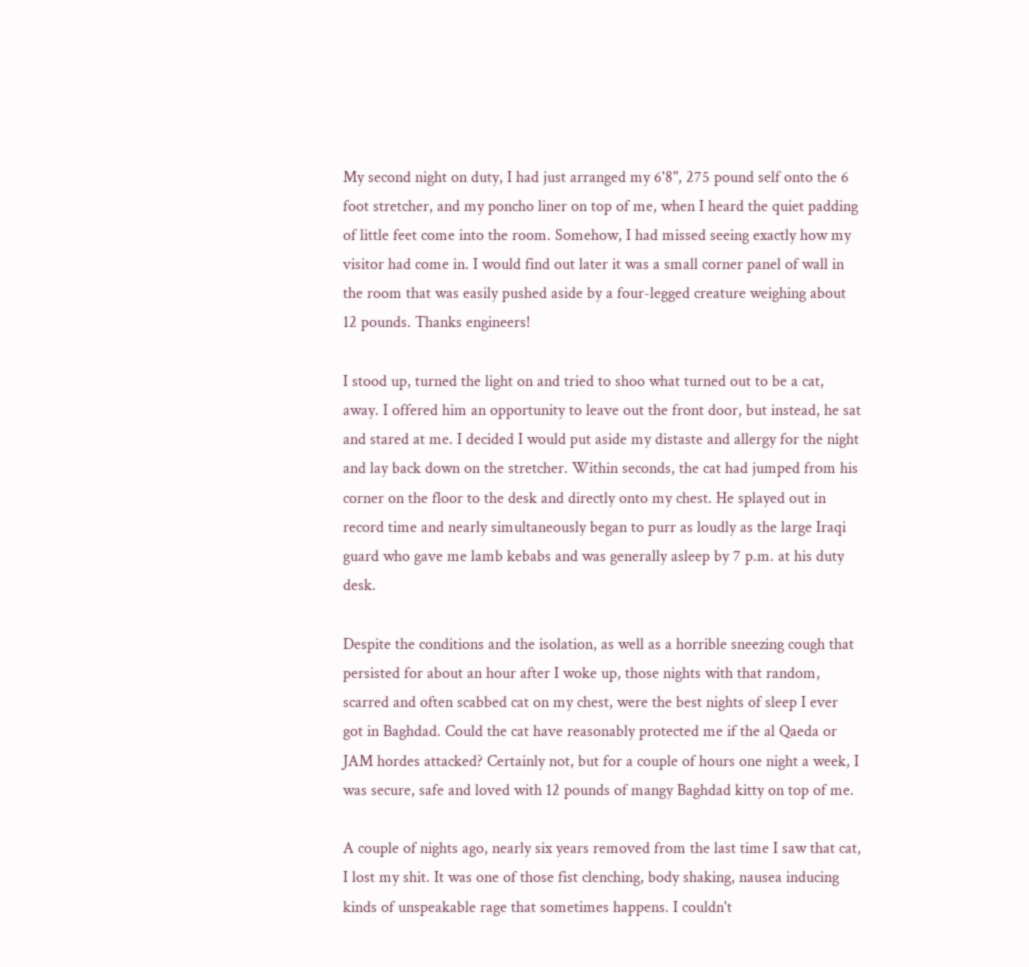My second night on duty, I had just arranged my 6'8", 275 pound self onto the 6 foot stretcher, and my poncho liner on top of me, when I heard the quiet padding of little feet come into the room. Somehow, I had missed seeing exactly how my visitor had come in. I would find out later it was a small corner panel of wall in the room that was easily pushed aside by a four-legged creature weighing about 12 pounds. Thanks engineers!

I stood up, turned the light on and tried to shoo what turned out to be a cat, away. I offered him an opportunity to leave out the front door, but instead, he sat and stared at me. I decided I would put aside my distaste and allergy for the night and lay back down on the stretcher. Within seconds, the cat had jumped from his corner on the floor to the desk and directly onto my chest. He splayed out in record time and nearly simultaneously began to purr as loudly as the large Iraqi guard who gave me lamb kebabs and was generally asleep by 7 p.m. at his duty desk.

Despite the conditions and the isolation, as well as a horrible sneezing cough that persisted for about an hour after I woke up, those nights with that random, scarred and often scabbed cat on my chest, were the best nights of sleep I ever got in Baghdad. Could the cat have reasonably protected me if the al Qaeda or JAM hordes attacked? Certainly not, but for a couple of hours one night a week, I was secure, safe and loved with 12 pounds of mangy Baghdad kitty on top of me.

A couple of nights ago, nearly six years removed from the last time I saw that cat, I lost my shit. It was one of those fist clenching, body shaking, nausea inducing kinds of unspeakable rage that sometimes happens. I couldn't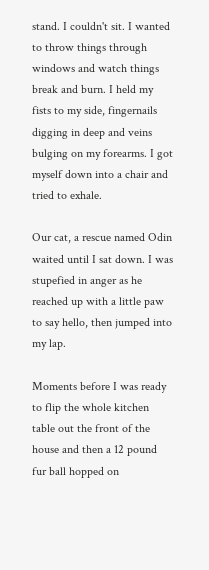stand. I couldn't sit. I wanted to throw things through windows and watch things break and burn. I held my fists to my side, fingernails digging in deep and veins bulging on my forearms. I got myself down into a chair and tried to exhale.

Our cat, a rescue named Odin waited until I sat down. I was stupefied in anger as he reached up with a little paw to say hello, then jumped into my lap.

Moments before I was ready to flip the whole kitchen table out the front of the house and then a 12 pound fur ball hopped on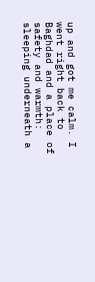up and got me calm. I went right back to Baghdad and a place of safety and warmth: sleeping underneath a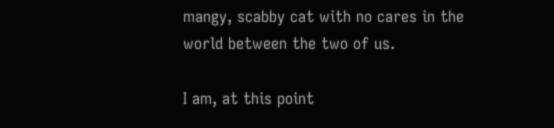mangy, scabby cat with no cares in the world between the two of us.

I am, at this point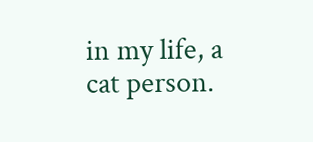in my life, a cat person.